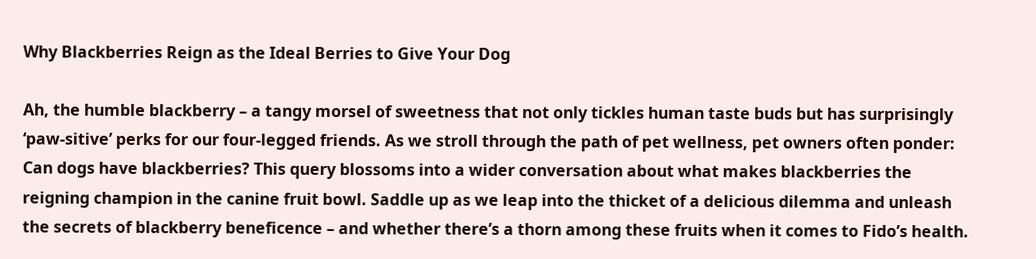Why Blackberries Reign as the Ideal Berries to Give Your Dog

Ah, the humble blackberry – a tangy morsel of sweetness that not only tickles human taste buds but has surprisingly ‘paw-sitive’ perks for our four-legged friends. As we stroll through the path of pet wellness, pet owners often ponder: Can dogs have blackberries? This query blossoms into a wider conversation about what makes blackberries the reigning champion in the canine fruit bowl. Saddle up as we leap into the thicket of a delicious dilemma and unleash the secrets of blackberry beneficence – and whether there’s a thorn among these fruits when it comes to Fido’s health.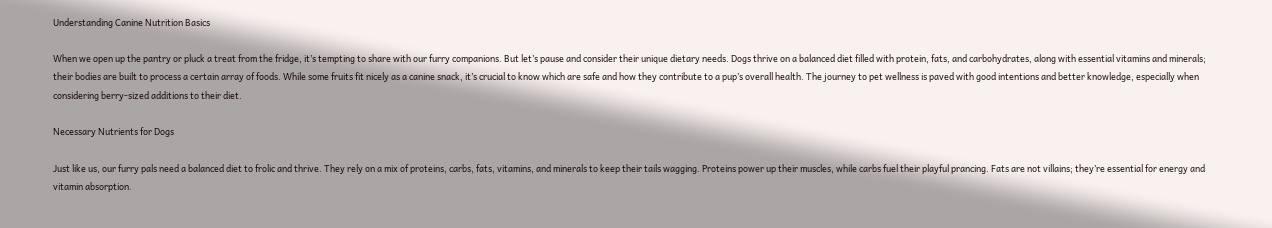Understanding Canine Nutrition Basics

When we open up the pantry or pluck a treat from the fridge, it’s tempting to share with our furry companions. But let’s pause and consider their unique dietary needs. Dogs thrive on a balanced diet filled with protein, fats, and carbohydrates, along with essential vitamins and minerals; their bodies are built to process a certain array of foods. While some fruits fit nicely as a canine snack, it’s crucial to know which are safe and how they contribute to a pup’s overall health. The journey to pet wellness is paved with good intentions and better knowledge, especially when considering berry-sized additions to their diet.

Necessary Nutrients for Dogs

Just like us, our furry pals need a balanced diet to frolic and thrive. They rely on a mix of proteins, carbs, fats, vitamins, and minerals to keep their tails wagging. Proteins power up their muscles, while carbs fuel their playful prancing. Fats are not villains; they’re essential for energy and vitamin absorption.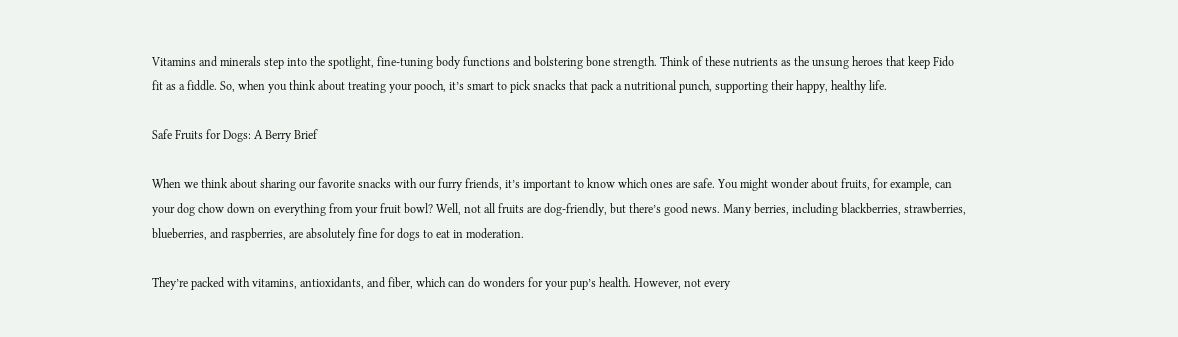Vitamins and minerals step into the spotlight, fine-tuning body functions and bolstering bone strength. Think of these nutrients as the unsung heroes that keep Fido fit as a fiddle. So, when you think about treating your pooch, it’s smart to pick snacks that pack a nutritional punch, supporting their happy, healthy life.

Safe Fruits for Dogs: A Berry Brief

When we think about sharing our favorite snacks with our furry friends, it’s important to know which ones are safe. You might wonder about fruits, for example, can your dog chow down on everything from your fruit bowl? Well, not all fruits are dog-friendly, but there’s good news. Many berries, including blackberries, strawberries, blueberries, and raspberries, are absolutely fine for dogs to eat in moderation.

They’re packed with vitamins, antioxidants, and fiber, which can do wonders for your pup’s health. However, not every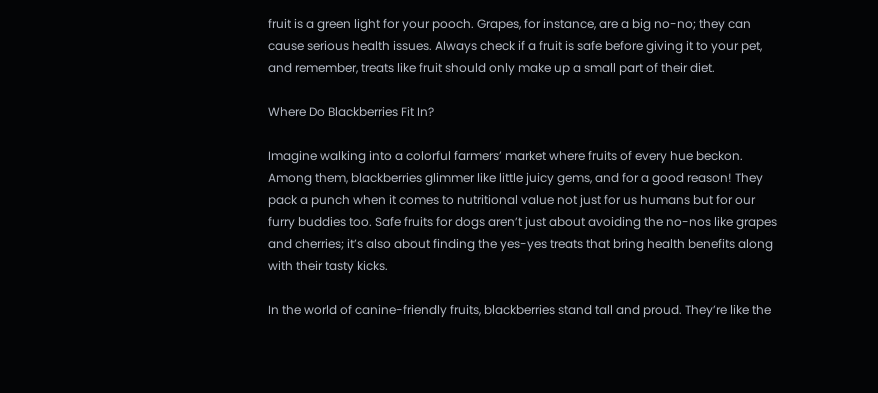fruit is a green light for your pooch. Grapes, for instance, are a big no-no; they can cause serious health issues. Always check if a fruit is safe before giving it to your pet, and remember, treats like fruit should only make up a small part of their diet.

Where Do Blackberries Fit In?

Imagine walking into a colorful farmers’ market where fruits of every hue beckon. Among them, blackberries glimmer like little juicy gems, and for a good reason! They pack a punch when it comes to nutritional value not just for us humans but for our furry buddies too. Safe fruits for dogs aren’t just about avoiding the no-nos like grapes and cherries; it’s also about finding the yes-yes treats that bring health benefits along with their tasty kicks.

In the world of canine-friendly fruits, blackberries stand tall and proud. They’re like the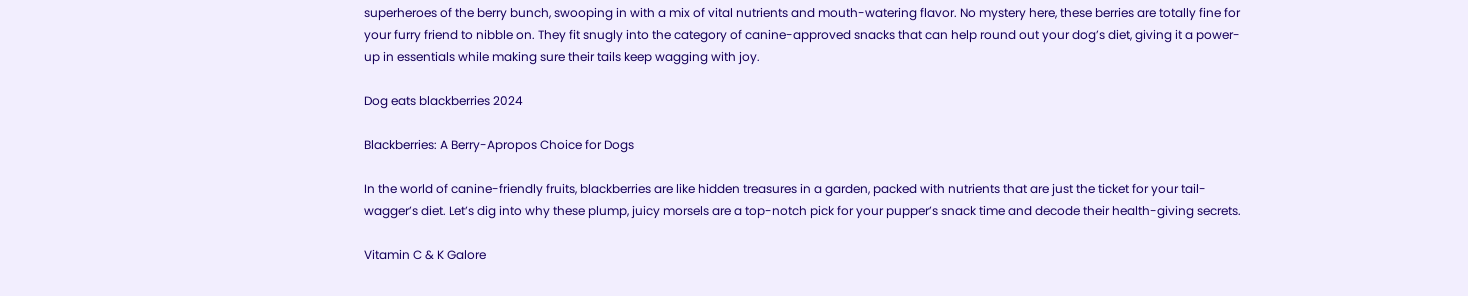superheroes of the berry bunch, swooping in with a mix of vital nutrients and mouth-watering flavor. No mystery here, these berries are totally fine for your furry friend to nibble on. They fit snugly into the category of canine-approved snacks that can help round out your dog’s diet, giving it a power-up in essentials while making sure their tails keep wagging with joy.

Dog eats blackberries 2024

Blackberries: A Berry-Apropos Choice for Dogs

In the world of canine-friendly fruits, blackberries are like hidden treasures in a garden, packed with nutrients that are just the ticket for your tail-wagger’s diet. Let’s dig into why these plump, juicy morsels are a top-notch pick for your pupper’s snack time and decode their health-giving secrets.

Vitamin C & K Galore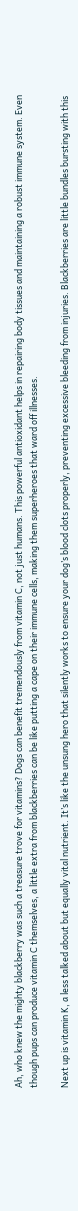Ah, who knew the mighty blackberry was such a treasure trove for vitamins? Dogs can benefit tremendously from vitamin C, not just humans. This powerful antioxidant helps in repairing body tissues and maintaining a robust immune system. Even though pups can produce vitamin C themselves, a little extra from blackberries can be like putting a cape on their immune cells, making them superheroes that ward off illnesses.

Next up is vitamin K, a less talked about but equally vital nutrient. It’s like the unsung hero that silently works to ensure your dog’s blood clots properly, preventing excessive bleeding from injuries. Blackberries are little bundles bursting with this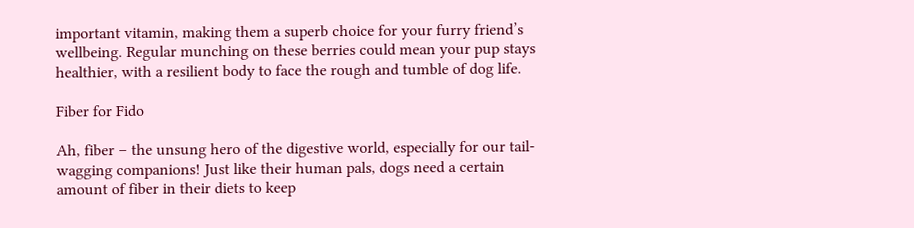important vitamin, making them a superb choice for your furry friend’s wellbeing. Regular munching on these berries could mean your pup stays healthier, with a resilient body to face the rough and tumble of dog life.

Fiber for Fido

Ah, fiber – the unsung hero of the digestive world, especially for our tail-wagging companions! Just like their human pals, dogs need a certain amount of fiber in their diets to keep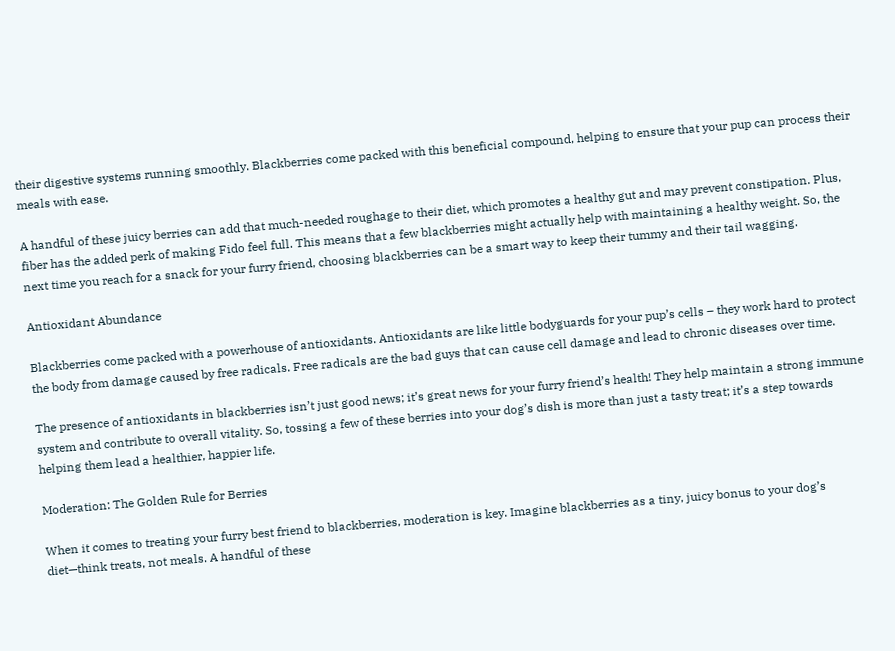their digestive systems running smoothly. Blackberries come packed with this beneficial compound, helping to ensure that your pup can process their meals with ease.

A handful of these juicy berries can add that much-needed roughage to their diet, which promotes a healthy gut and may prevent constipation. Plus, fiber has the added perk of making Fido feel full. This means that a few blackberries might actually help with maintaining a healthy weight. So, the next time you reach for a snack for your furry friend, choosing blackberries can be a smart way to keep their tummy and their tail wagging.

Antioxidant Abundance

Blackberries come packed with a powerhouse of antioxidants. Antioxidants are like little bodyguards for your pup’s cells – they work hard to protect the body from damage caused by free radicals. Free radicals are the bad guys that can cause cell damage and lead to chronic diseases over time.

The presence of antioxidants in blackberries isn’t just good news; it’s great news for your furry friend’s health! They help maintain a strong immune system and contribute to overall vitality. So, tossing a few of these berries into your dog’s dish is more than just a tasty treat; it’s a step towards helping them lead a healthier, happier life.

Moderation: The Golden Rule for Berries

When it comes to treating your furry best friend to blackberries, moderation is key. Imagine blackberries as a tiny, juicy bonus to your dog’s diet—think treats, not meals. A handful of these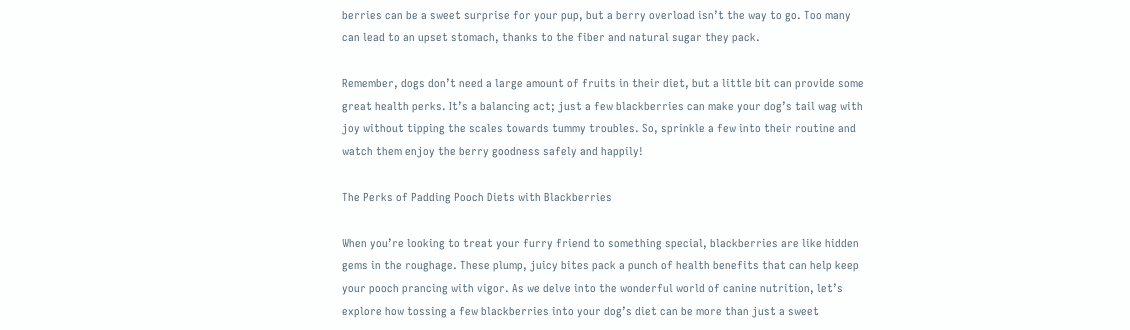berries can be a sweet surprise for your pup, but a berry overload isn’t the way to go. Too many can lead to an upset stomach, thanks to the fiber and natural sugar they pack.

Remember, dogs don’t need a large amount of fruits in their diet, but a little bit can provide some great health perks. It’s a balancing act; just a few blackberries can make your dog’s tail wag with joy without tipping the scales towards tummy troubles. So, sprinkle a few into their routine and watch them enjoy the berry goodness safely and happily!

The Perks of Padding Pooch Diets with Blackberries

When you’re looking to treat your furry friend to something special, blackberries are like hidden gems in the roughage. These plump, juicy bites pack a punch of health benefits that can help keep your pooch prancing with vigor. As we delve into the wonderful world of canine nutrition, let’s explore how tossing a few blackberries into your dog’s diet can be more than just a sweet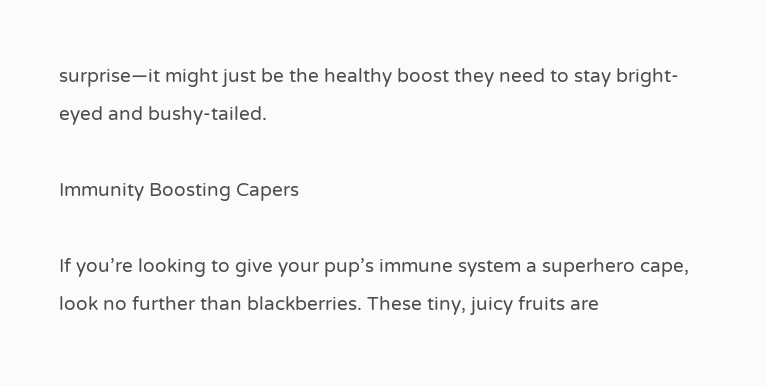surprise—it might just be the healthy boost they need to stay bright-eyed and bushy-tailed.

Immunity Boosting Capers

If you’re looking to give your pup’s immune system a superhero cape, look no further than blackberries. These tiny, juicy fruits are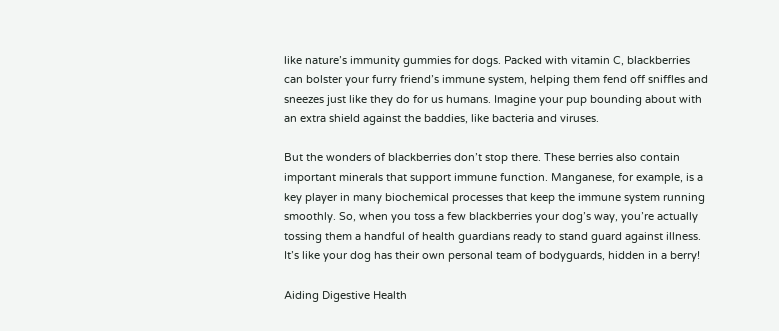like nature’s immunity gummies for dogs. Packed with vitamin C, blackberries can bolster your furry friend’s immune system, helping them fend off sniffles and sneezes just like they do for us humans. Imagine your pup bounding about with an extra shield against the baddies, like bacteria and viruses.

But the wonders of blackberries don’t stop there. These berries also contain important minerals that support immune function. Manganese, for example, is a key player in many biochemical processes that keep the immune system running smoothly. So, when you toss a few blackberries your dog’s way, you’re actually tossing them a handful of health guardians ready to stand guard against illness. It’s like your dog has their own personal team of bodyguards, hidden in a berry!

Aiding Digestive Health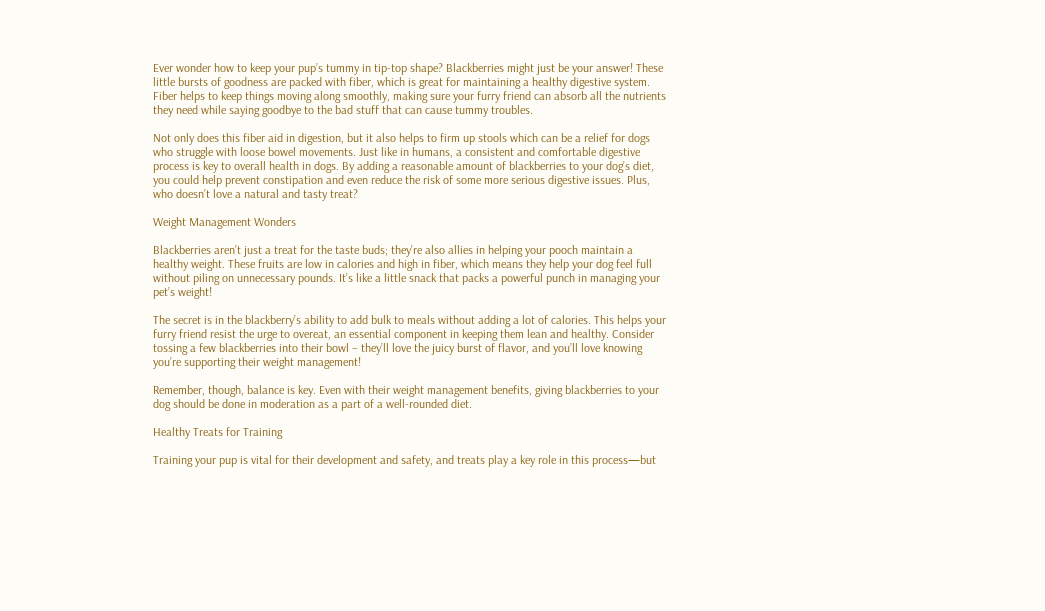Ever wonder how to keep your pup’s tummy in tip-top shape? Blackberries might just be your answer! These little bursts of goodness are packed with fiber, which is great for maintaining a healthy digestive system. Fiber helps to keep things moving along smoothly, making sure your furry friend can absorb all the nutrients they need while saying goodbye to the bad stuff that can cause tummy troubles.

Not only does this fiber aid in digestion, but it also helps to firm up stools which can be a relief for dogs who struggle with loose bowel movements. Just like in humans, a consistent and comfortable digestive process is key to overall health in dogs. By adding a reasonable amount of blackberries to your dog’s diet, you could help prevent constipation and even reduce the risk of some more serious digestive issues. Plus, who doesn’t love a natural and tasty treat?

Weight Management Wonders

Blackberries aren’t just a treat for the taste buds; they’re also allies in helping your pooch maintain a healthy weight. These fruits are low in calories and high in fiber, which means they help your dog feel full without piling on unnecessary pounds. It’s like a little snack that packs a powerful punch in managing your pet’s weight!

The secret is in the blackberry’s ability to add bulk to meals without adding a lot of calories. This helps your furry friend resist the urge to overeat, an essential component in keeping them lean and healthy. Consider tossing a few blackberries into their bowl – they’ll love the juicy burst of flavor, and you’ll love knowing you’re supporting their weight management!

Remember, though, balance is key. Even with their weight management benefits, giving blackberries to your dog should be done in moderation as a part of a well-rounded diet.

Healthy Treats for Training

Training your pup is vital for their development and safety, and treats play a key role in this process—but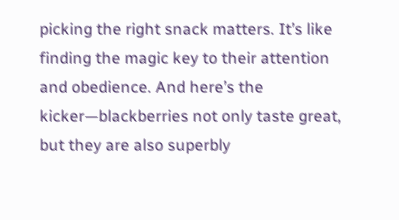picking the right snack matters. It’s like finding the magic key to their attention and obedience. And here’s the kicker—blackberries not only taste great, but they are also superbly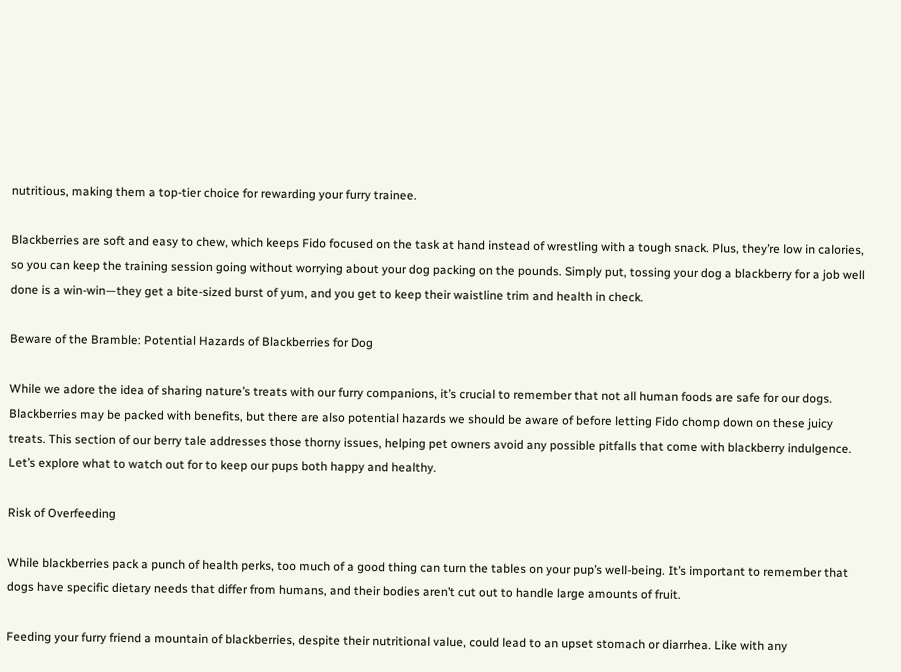nutritious, making them a top-tier choice for rewarding your furry trainee.

Blackberries are soft and easy to chew, which keeps Fido focused on the task at hand instead of wrestling with a tough snack. Plus, they’re low in calories, so you can keep the training session going without worrying about your dog packing on the pounds. Simply put, tossing your dog a blackberry for a job well done is a win-win—they get a bite-sized burst of yum, and you get to keep their waistline trim and health in check.

Beware of the Bramble: Potential Hazards of Blackberries for Dog

While we adore the idea of sharing nature’s treats with our furry companions, it’s crucial to remember that not all human foods are safe for our dogs. Blackberries may be packed with benefits, but there are also potential hazards we should be aware of before letting Fido chomp down on these juicy treats. This section of our berry tale addresses those thorny issues, helping pet owners avoid any possible pitfalls that come with blackberry indulgence. Let’s explore what to watch out for to keep our pups both happy and healthy.

Risk of Overfeeding

While blackberries pack a punch of health perks, too much of a good thing can turn the tables on your pup’s well-being. It’s important to remember that dogs have specific dietary needs that differ from humans, and their bodies aren’t cut out to handle large amounts of fruit.

Feeding your furry friend a mountain of blackberries, despite their nutritional value, could lead to an upset stomach or diarrhea. Like with any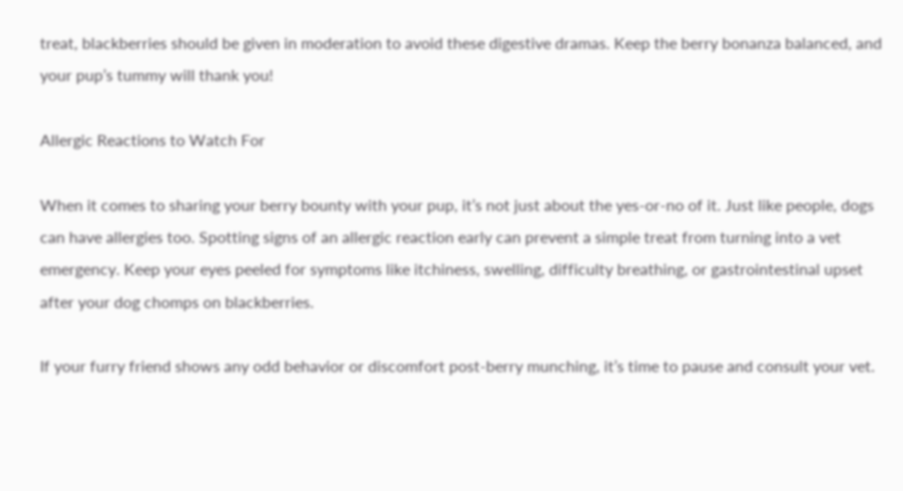treat, blackberries should be given in moderation to avoid these digestive dramas. Keep the berry bonanza balanced, and your pup’s tummy will thank you!

Allergic Reactions to Watch For

When it comes to sharing your berry bounty with your pup, it’s not just about the yes-or-no of it. Just like people, dogs can have allergies too. Spotting signs of an allergic reaction early can prevent a simple treat from turning into a vet emergency. Keep your eyes peeled for symptoms like itchiness, swelling, difficulty breathing, or gastrointestinal upset after your dog chomps on blackberries.

If your furry friend shows any odd behavior or discomfort post-berry munching, it’s time to pause and consult your vet.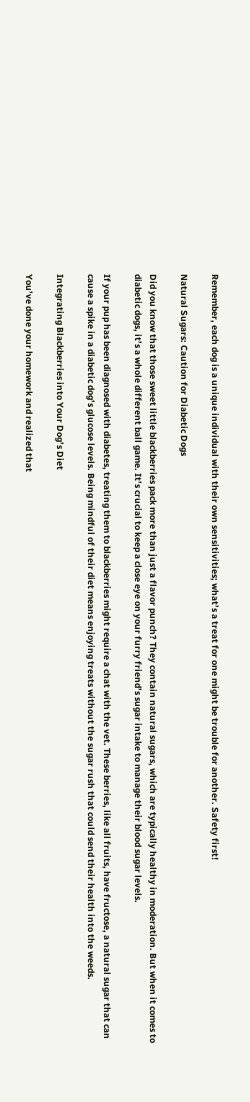Remember, each dog is a unique individual with their own sensitivities; what’s a treat for one might be trouble for another. Safety first!

Natural Sugars: Caution for Diabetic Dogs

Did you know that those sweet little blackberries pack more than just a flavor punch? They contain natural sugars, which are typically healthy in moderation. But when it comes to diabetic dogs, it’s a whole different ball game. It’s crucial to keep a close eye on your furry friend’s sugar intake to manage their blood sugar levels.

If your pup has been diagnosed with diabetes, treating them to blackberries might require a chat with the vet. These berries, like all fruits, have fructose, a natural sugar that can cause a spike in a diabetic dog’s glucose levels. Being mindful of their diet means enjoying treats without the sugar rush that could send their health into the weeds.

Integrating Blackberries into Your Dog’s Diet

You’ve done your homework and realized that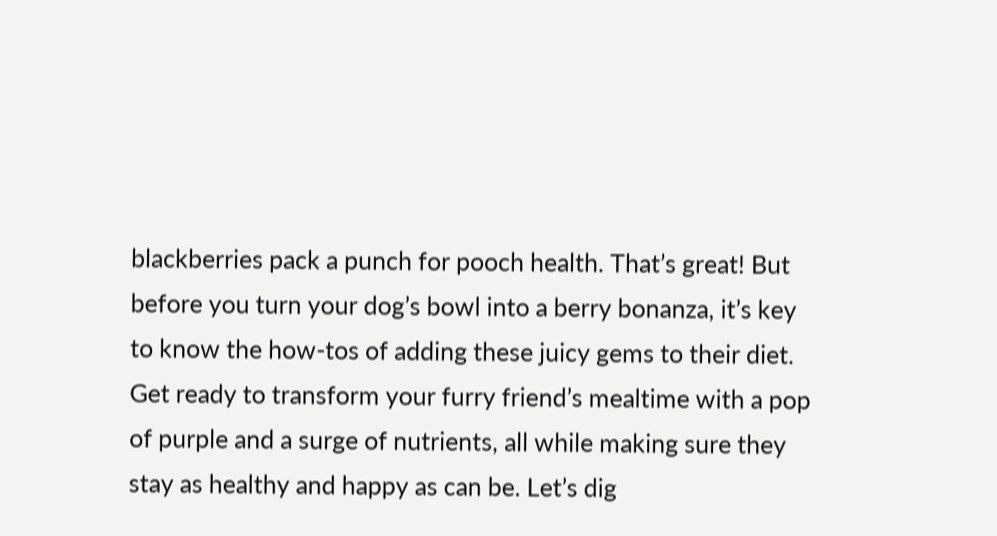blackberries pack a punch for pooch health. That’s great! But before you turn your dog’s bowl into a berry bonanza, it’s key to know the how-tos of adding these juicy gems to their diet. Get ready to transform your furry friend’s mealtime with a pop of purple and a surge of nutrients, all while making sure they stay as healthy and happy as can be. Let’s dig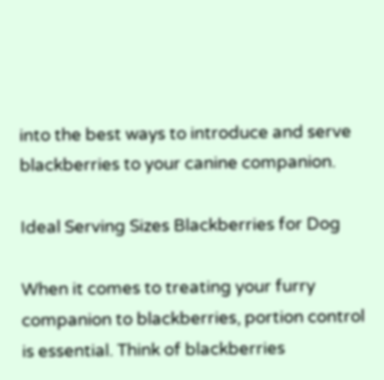into the best ways to introduce and serve blackberries to your canine companion.

Ideal Serving Sizes Blackberries for Dog

When it comes to treating your furry companion to blackberries, portion control is essential. Think of blackberries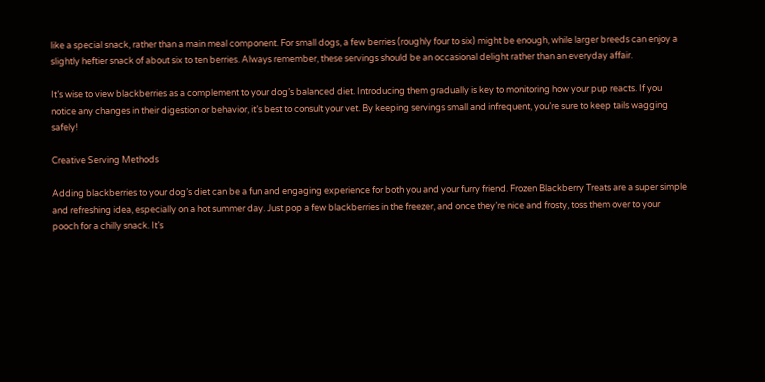like a special snack, rather than a main meal component. For small dogs, a few berries (roughly four to six) might be enough, while larger breeds can enjoy a slightly heftier snack of about six to ten berries. Always remember, these servings should be an occasional delight rather than an everyday affair.

It’s wise to view blackberries as a complement to your dog’s balanced diet. Introducing them gradually is key to monitoring how your pup reacts. If you notice any changes in their digestion or behavior, it’s best to consult your vet. By keeping servings small and infrequent, you’re sure to keep tails wagging safely!

Creative Serving Methods

Adding blackberries to your dog’s diet can be a fun and engaging experience for both you and your furry friend. Frozen Blackberry Treats are a super simple and refreshing idea, especially on a hot summer day. Just pop a few blackberries in the freezer, and once they’re nice and frosty, toss them over to your pooch for a chilly snack. It’s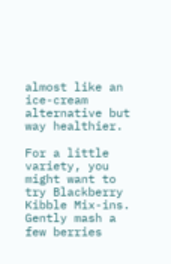almost like an ice-cream alternative but way healthier.

For a little variety, you might want to try Blackberry Kibble Mix-ins. Gently mash a few berries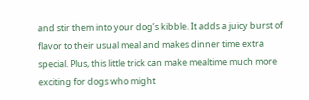and stir them into your dog’s kibble. It adds a juicy burst of flavor to their usual meal and makes dinner time extra special. Plus, this little trick can make mealtime much more exciting for dogs who might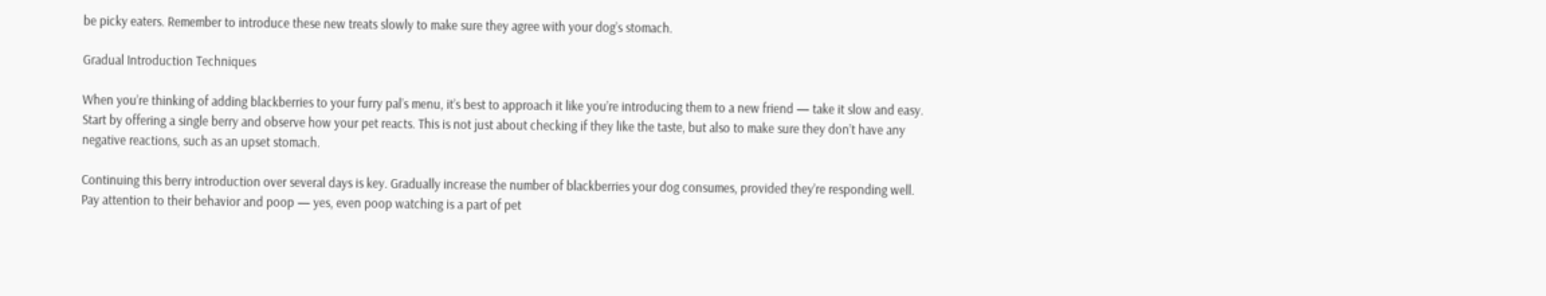be picky eaters. Remember to introduce these new treats slowly to make sure they agree with your dog’s stomach.

Gradual Introduction Techniques

When you’re thinking of adding blackberries to your furry pal’s menu, it’s best to approach it like you’re introducing them to a new friend — take it slow and easy. Start by offering a single berry and observe how your pet reacts. This is not just about checking if they like the taste, but also to make sure they don’t have any negative reactions, such as an upset stomach.

Continuing this berry introduction over several days is key. Gradually increase the number of blackberries your dog consumes, provided they’re responding well. Pay attention to their behavior and poop — yes, even poop watching is a part of pet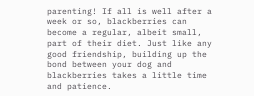parenting! If all is well after a week or so, blackberries can become a regular, albeit small, part of their diet. Just like any good friendship, building up the bond between your dog and blackberries takes a little time and patience.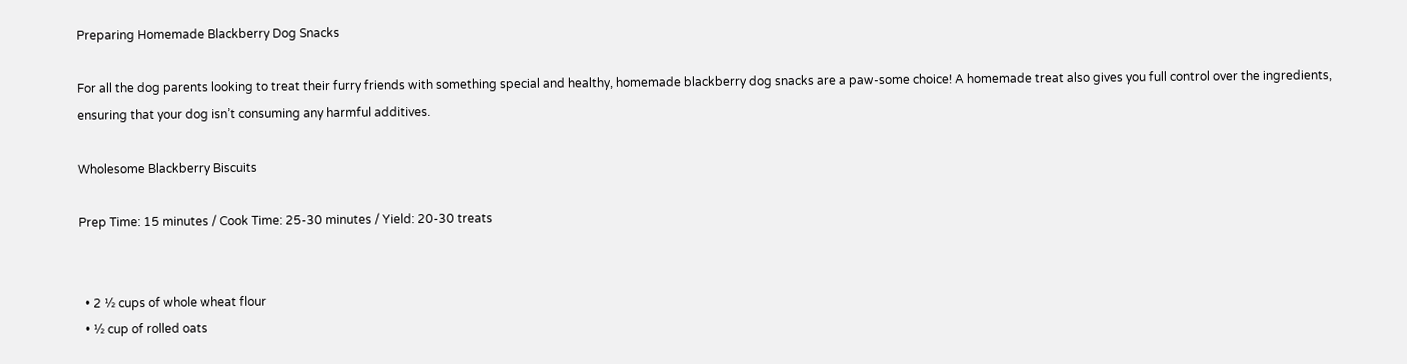Preparing Homemade Blackberry Dog Snacks

For all the dog parents looking to treat their furry friends with something special and healthy, homemade blackberry dog snacks are a paw-some choice! A homemade treat also gives you full control over the ingredients, ensuring that your dog isn’t consuming any harmful additives.

Wholesome Blackberry Biscuits

Prep Time: 15 minutes / Cook Time: 25-30 minutes / Yield: 20-30 treats


  • 2 ½ cups of whole wheat flour
  • ½ cup of rolled oats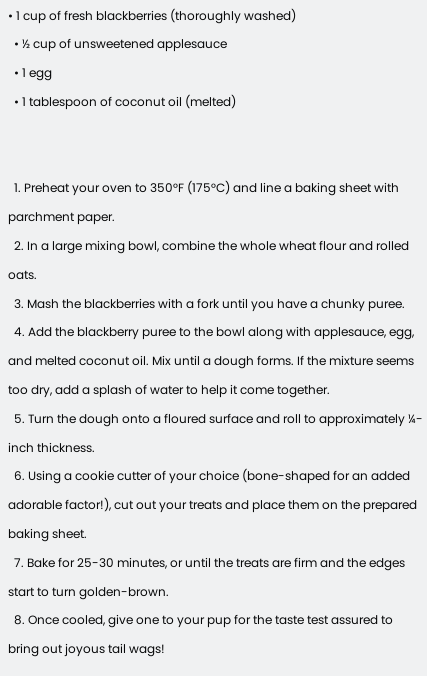• 1 cup of fresh blackberries (thoroughly washed)
  • ½ cup of unsweetened applesauce
  • 1 egg
  • 1 tablespoon of coconut oil (melted)


  1. Preheat your oven to 350°F (175°C) and line a baking sheet with parchment paper.
  2. In a large mixing bowl, combine the whole wheat flour and rolled oats.
  3. Mash the blackberries with a fork until you have a chunky puree.
  4. Add the blackberry puree to the bowl along with applesauce, egg, and melted coconut oil. Mix until a dough forms. If the mixture seems too dry, add a splash of water to help it come together.
  5. Turn the dough onto a floured surface and roll to approximately ¼-inch thickness.
  6. Using a cookie cutter of your choice (bone-shaped for an added adorable factor!), cut out your treats and place them on the prepared baking sheet.
  7. Bake for 25-30 minutes, or until the treats are firm and the edges start to turn golden-brown.
  8. Once cooled, give one to your pup for the taste test assured to bring out joyous tail wags!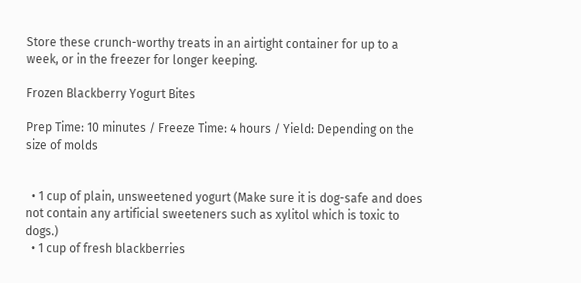Store these crunch-worthy treats in an airtight container for up to a week, or in the freezer for longer keeping.

Frozen Blackberry Yogurt Bites

Prep Time: 10 minutes / Freeze Time: 4 hours / Yield: Depending on the size of molds


  • 1 cup of plain, unsweetened yogurt (Make sure it is dog-safe and does not contain any artificial sweeteners such as xylitol which is toxic to dogs.)
  • 1 cup of fresh blackberries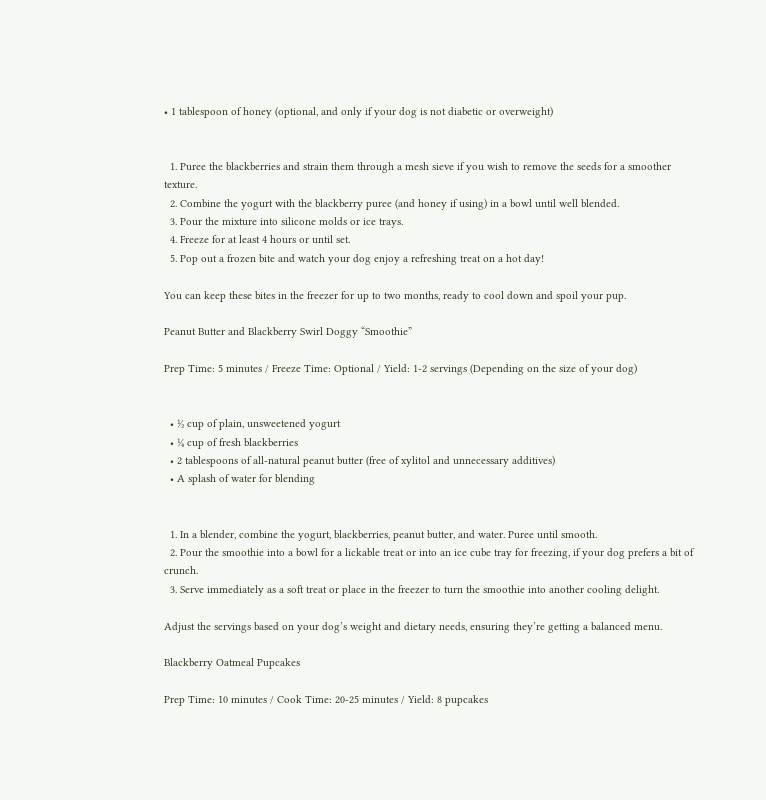• 1 tablespoon of honey (optional, and only if your dog is not diabetic or overweight)


  1. Puree the blackberries and strain them through a mesh sieve if you wish to remove the seeds for a smoother texture.
  2. Combine the yogurt with the blackberry puree (and honey if using) in a bowl until well blended.
  3. Pour the mixture into silicone molds or ice trays.
  4. Freeze for at least 4 hours or until set.
  5. Pop out a frozen bite and watch your dog enjoy a refreshing treat on a hot day!

You can keep these bites in the freezer for up to two months, ready to cool down and spoil your pup.

Peanut Butter and Blackberry Swirl Doggy “Smoothie”

Prep Time: 5 minutes / Freeze Time: Optional / Yield: 1-2 servings (Depending on the size of your dog)


  • ½ cup of plain, unsweetened yogurt
  • ¼ cup of fresh blackberries
  • 2 tablespoons of all-natural peanut butter (free of xylitol and unnecessary additives)
  • A splash of water for blending


  1. In a blender, combine the yogurt, blackberries, peanut butter, and water. Puree until smooth.
  2. Pour the smoothie into a bowl for a lickable treat or into an ice cube tray for freezing, if your dog prefers a bit of crunch.
  3. Serve immediately as a soft treat or place in the freezer to turn the smoothie into another cooling delight.

Adjust the servings based on your dog’s weight and dietary needs, ensuring they’re getting a balanced menu.

Blackberry Oatmeal Pupcakes

Prep Time: 10 minutes / Cook Time: 20-25 minutes / Yield: 8 pupcakes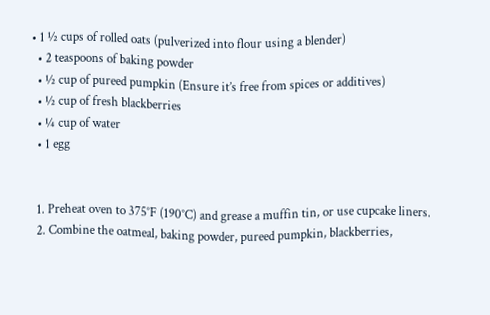• 1 ½ cups of rolled oats (pulverized into flour using a blender)
  • 2 teaspoons of baking powder
  • ½ cup of pureed pumpkin (Ensure it’s free from spices or additives)
  • ½ cup of fresh blackberries
  • ¼ cup of water
  • 1 egg


  1. Preheat oven to 375°F (190°C) and grease a muffin tin, or use cupcake liners.
  2. Combine the oatmeal, baking powder, pureed pumpkin, blackberries,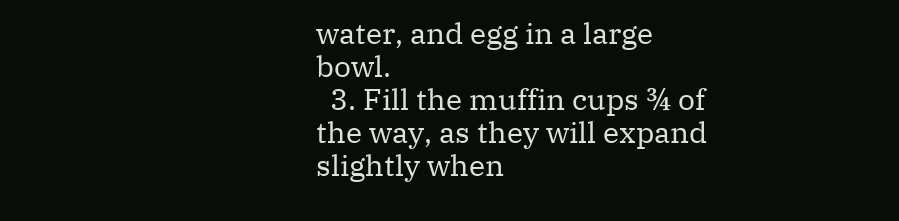water, and egg in a large bowl.
  3. Fill the muffin cups ¾ of the way, as they will expand slightly when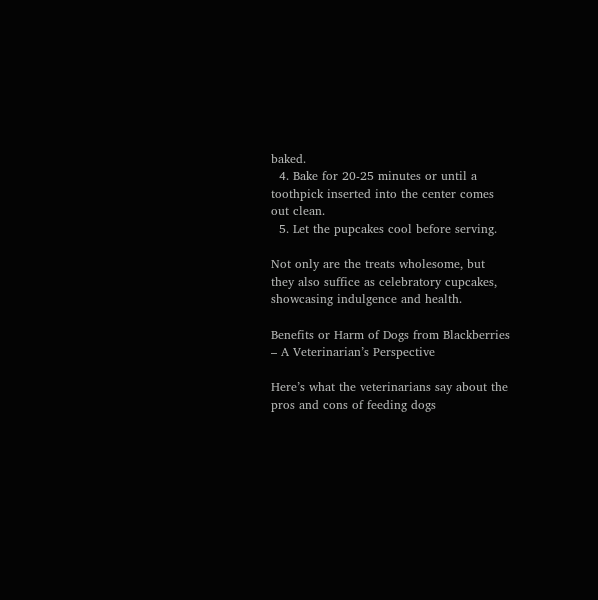baked.
  4. Bake for 20-25 minutes or until a toothpick inserted into the center comes out clean.
  5. Let the pupcakes cool before serving.

Not only are the treats wholesome, but they also suffice as celebratory cupcakes, showcasing indulgence and health.

Benefits or Harm of Dogs from Blackberries – A Veterinarian’s Perspective

Here’s what the veterinarians say about the pros and cons of feeding dogs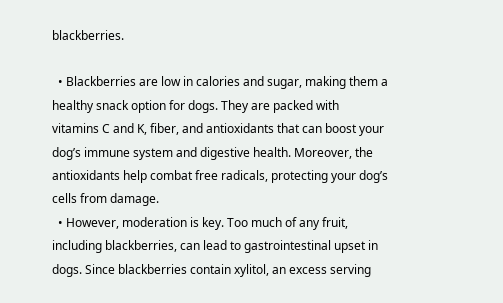blackberries.

  • Blackberries are low in calories and sugar, making them a healthy snack option for dogs. They are packed with vitamins C and K, fiber, and antioxidants that can boost your dog’s immune system and digestive health. Moreover, the antioxidants help combat free radicals, protecting your dog’s cells from damage.
  • However, moderation is key. Too much of any fruit, including blackberries, can lead to gastrointestinal upset in dogs. Since blackberries contain xylitol, an excess serving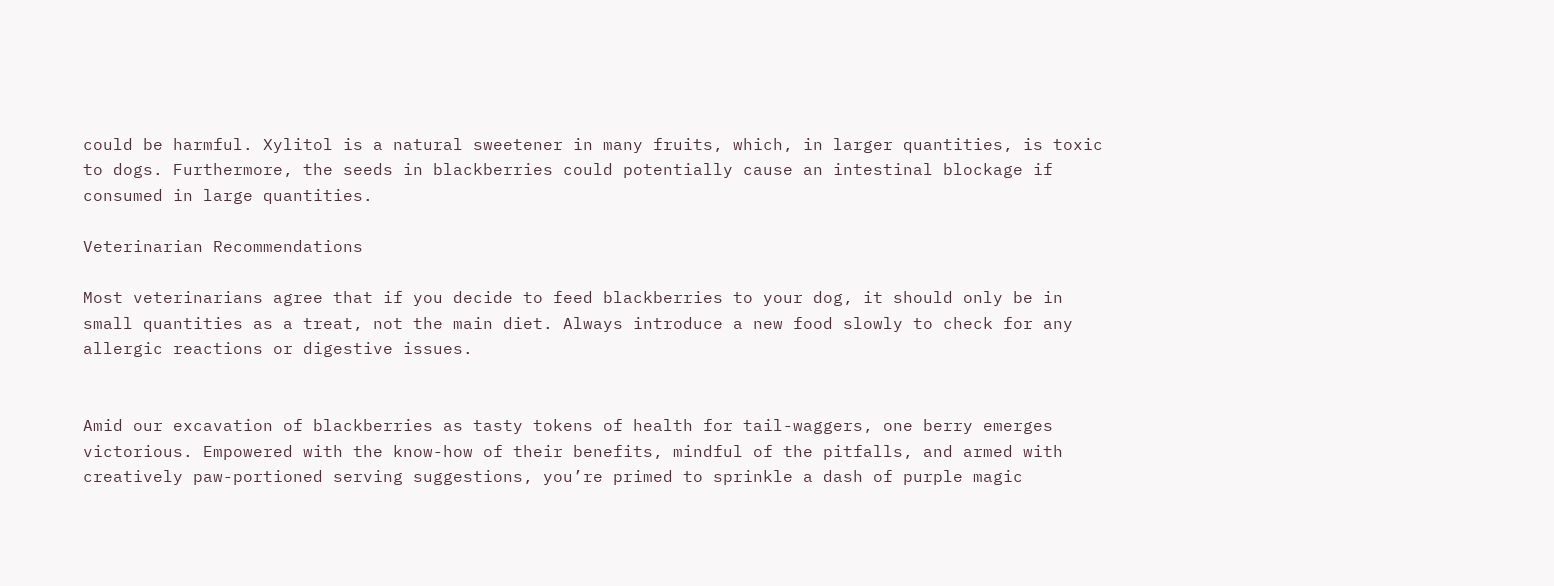could be harmful. Xylitol is a natural sweetener in many fruits, which, in larger quantities, is toxic to dogs. Furthermore, the seeds in blackberries could potentially cause an intestinal blockage if consumed in large quantities.

Veterinarian Recommendations

Most veterinarians agree that if you decide to feed blackberries to your dog, it should only be in small quantities as a treat, not the main diet. Always introduce a new food slowly to check for any allergic reactions or digestive issues.


Amid our excavation of blackberries as tasty tokens of health for tail-waggers, one berry emerges victorious. Empowered with the know-how of their benefits, mindful of the pitfalls, and armed with creatively paw-portioned serving suggestions, you’re primed to sprinkle a dash of purple magic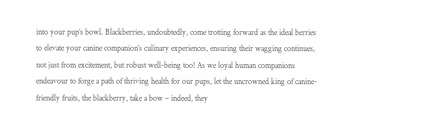into your pup’s bowl. Blackberries, undoubtedly, come trotting forward as the ideal berries to elevate your canine companion’s culinary experiences, ensuring their wagging continues, not just from excitement, but robust well-being too! As we loyal human companions endeavour to forge a path of thriving health for our pups, let the uncrowned king of canine-friendly fruits, the blackberry, take a bow – indeed, they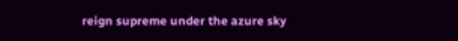reign supreme under the azure sky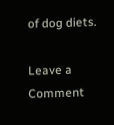of dog diets.

Leave a Comment